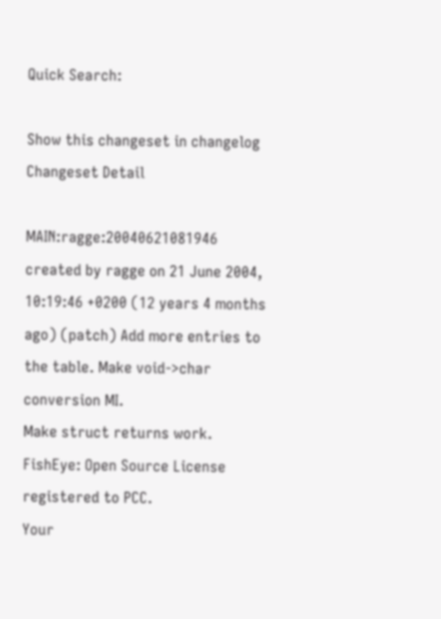Quick Search:

Show this changeset in changelog Changeset Detail

MAIN:ragge:20040621081946 created by ragge on 21 June 2004, 10:19:46 +0200 (12 years 4 months ago) (patch) Add more entries to the table. Make void->char conversion MI.
Make struct returns work.
FishEye: Open Source License registered to PCC.
Your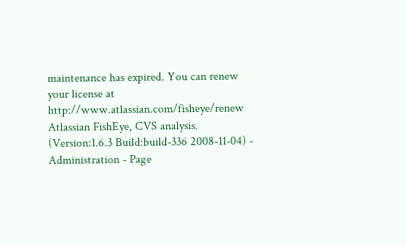maintenance has expired. You can renew your license at http://www.atlassian.com/fisheye/renew
Atlassian FishEye, CVS analysis. (Version:1.6.3 Build:build-336 2008-11-04) - Administration - Page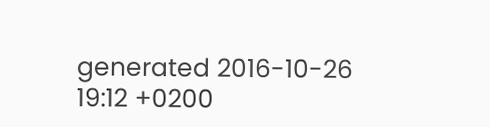generated 2016-10-26 19:12 +0200